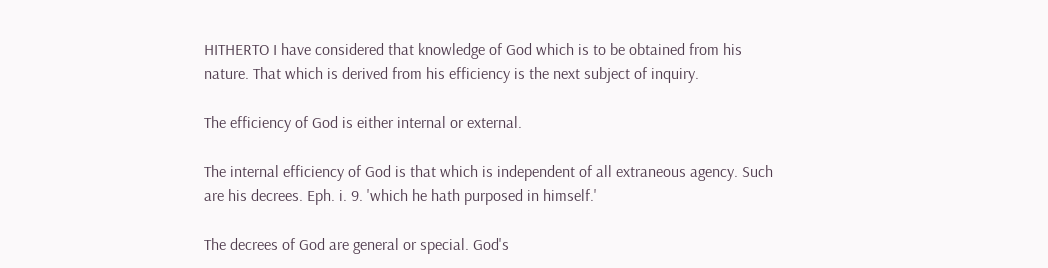HITHERTO I have considered that knowledge of God which is to be obtained from his nature. That which is derived from his efficiency is the next subject of inquiry.

The efficiency of God is either internal or external.

The internal efficiency of God is that which is independent of all extraneous agency. Such are his decrees. Eph. i. 9. 'which he hath purposed in himself.'

The decrees of God are general or special. God's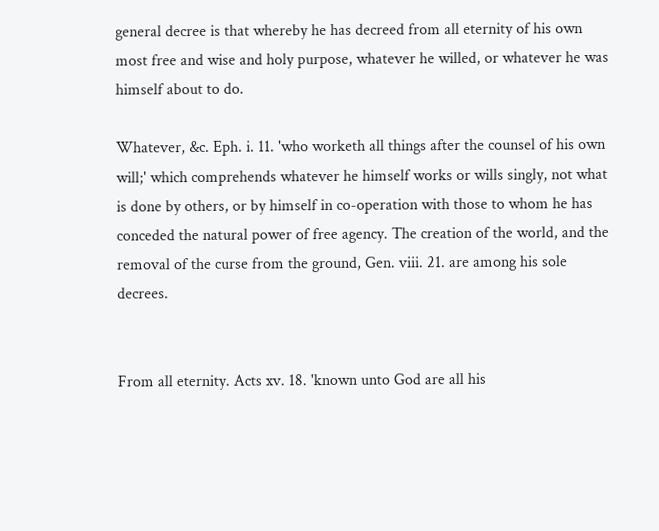general decree is that whereby he has decreed from all eternity of his own most free and wise and holy purpose, whatever he willed, or whatever he was himself about to do.

Whatever, &c. Eph. i. 11. 'who worketh all things after the counsel of his own will;' which comprehends whatever he himself works or wills singly, not what is done by others, or by himself in co-operation with those to whom he has conceded the natural power of free agency. The creation of the world, and the removal of the curse from the ground, Gen. viii. 21. are among his sole decrees.


From all eternity. Acts xv. 18. 'known unto God are all his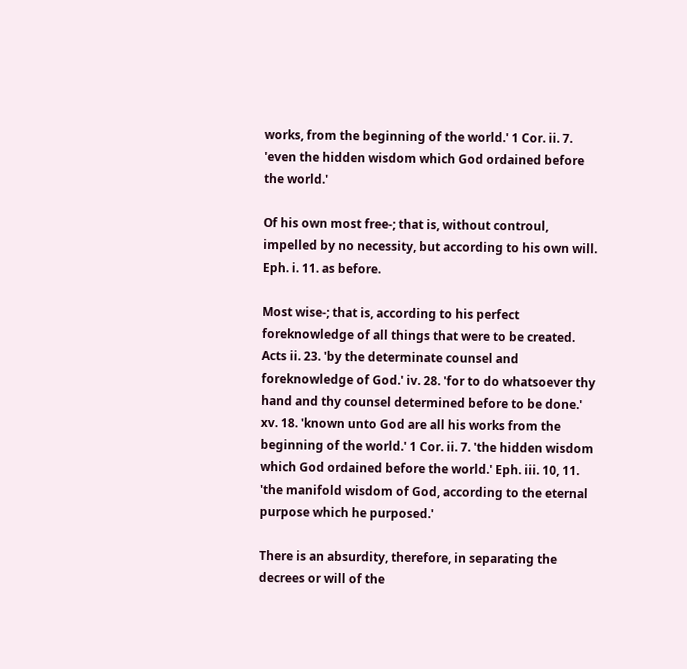works, from the beginning of the world.' 1 Cor. ii. 7. 'even the hidden wisdom which God ordained before the world.'

Of his own most free-; that is, without controul, impelled by no necessity, but according to his own will. Eph. i. 11. as before.

Most wise-; that is, according to his perfect foreknowledge of all things that were to be created. Acts ii. 23. 'by the determinate counsel and foreknowledge of God.' iv. 28. 'for to do whatsoever thy hand and thy counsel determined before to be done.' xv. 18. 'known unto God are all his works from the beginning of the world.' 1 Cor. ii. 7. 'the hidden wisdom which God ordained before the world.' Eph. iii. 10, 11. 'the manifold wisdom of God, according to the eternal purpose which he purposed.'

There is an absurdity, therefore, in separating the decrees or will of the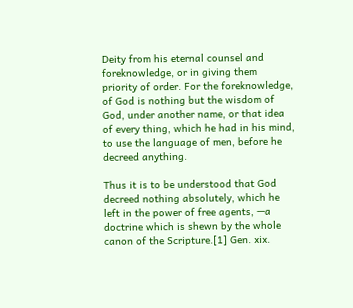Deity from his eternal counsel and foreknowledge, or in giving them priority of order. For the foreknowledge, of God is nothing but the wisdom of God, under another name, or that idea of every thing, which he had in his mind, to use the language of men, before he decreed anything.

Thus it is to be understood that God decreed nothing absolutely, which he left in the power of free agents, —a doctrine which is shewn by the whole canon of the Scripture.[1] Gen. xix.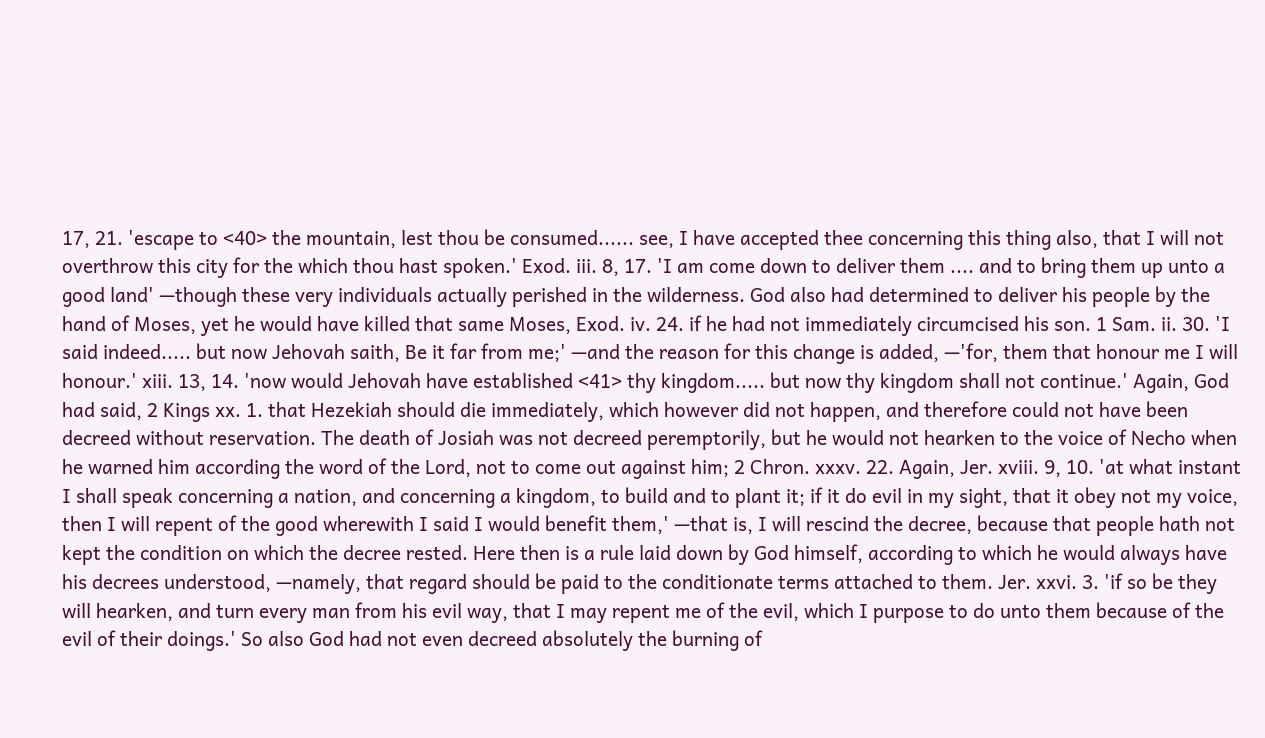17, 21. 'escape to <40> the mountain, lest thou be consumed...... see, I have accepted thee concerning this thing also, that I will not overthrow this city for the which thou hast spoken.' Exod. iii. 8, 17. 'I am come down to deliver them .... and to bring them up unto a good land' —though these very individuals actually perished in the wilderness. God also had determined to deliver his people by the hand of Moses, yet he would have killed that same Moses, Exod. iv. 24. if he had not immediately circumcised his son. 1 Sam. ii. 30. 'I said indeed..... but now Jehovah saith, Be it far from me;' —and the reason for this change is added, —'for, them that honour me I will honour.' xiii. 13, 14. 'now would Jehovah have established <41> thy kingdom..... but now thy kingdom shall not continue.' Again, God had said, 2 Kings xx. 1. that Hezekiah should die immediately, which however did not happen, and therefore could not have been decreed without reservation. The death of Josiah was not decreed peremptorily, but he would not hearken to the voice of Necho when he warned him according the word of the Lord, not to come out against him; 2 Chron. xxxv. 22. Again, Jer. xviii. 9, 10. 'at what instant I shall speak concerning a nation, and concerning a kingdom, to build and to plant it; if it do evil in my sight, that it obey not my voice, then I will repent of the good wherewith I said I would benefit them,' —that is, I will rescind the decree, because that people hath not kept the condition on which the decree rested. Here then is a rule laid down by God himself, according to which he would always have his decrees understood, —namely, that regard should be paid to the conditionate terms attached to them. Jer. xxvi. 3. 'if so be they will hearken, and turn every man from his evil way, that I may repent me of the evil, which I purpose to do unto them because of the evil of their doings.' So also God had not even decreed absolutely the burning of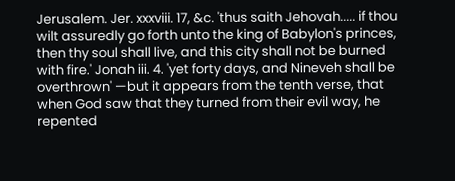Jerusalem. Jer. xxxviii. 17, &c. 'thus saith Jehovah..... if thou wilt assuredly go forth unto the king of Babylon's princes, then thy soul shall live, and this city shall not be burned with fire.' Jonah iii. 4. 'yet forty days, and Nineveh shall be overthrown' —but it appears from the tenth verse, that when God saw that they turned from their evil way, he repented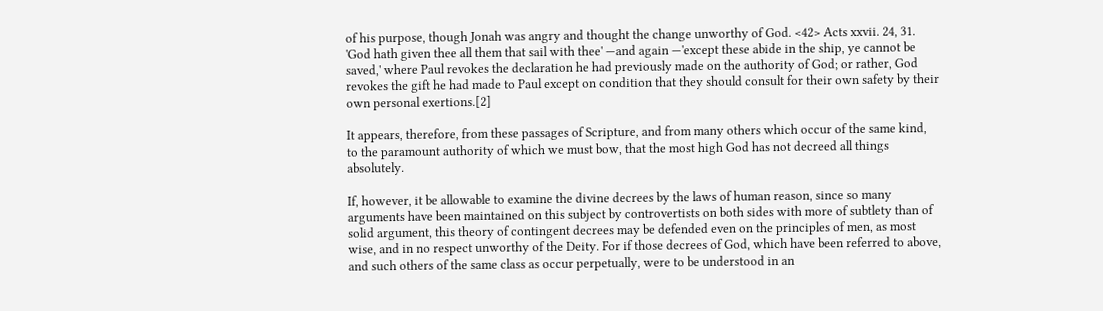of his purpose, though Jonah was angry and thought the change unworthy of God. <42> Acts xxvii. 24, 31. 'God hath given thee all them that sail with thee' —and again —'except these abide in the ship, ye cannot be saved,' where Paul revokes the declaration he had previously made on the authority of God; or rather, God revokes the gift he had made to Paul except on condition that they should consult for their own safety by their own personal exertions.[2]

It appears, therefore, from these passages of Scripture, and from many others which occur of the same kind, to the paramount authority of which we must bow, that the most high God has not decreed all things absolutely.

If, however, it be allowable to examine the divine decrees by the laws of human reason, since so many arguments have been maintained on this subject by controvertists on both sides with more of subtlety than of solid argument, this theory of contingent decrees may be defended even on the principles of men, as most wise, and in no respect unworthy of the Deity. For if those decrees of God, which have been referred to above, and such others of the same class as occur perpetually, were to be understood in an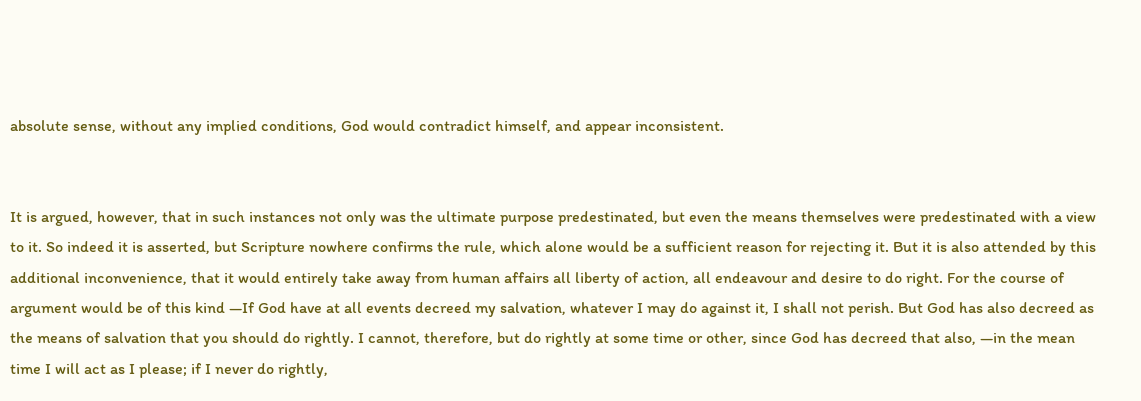absolute sense, without any implied conditions, God would contradict himself, and appear inconsistent.


It is argued, however, that in such instances not only was the ultimate purpose predestinated, but even the means themselves were predestinated with a view to it. So indeed it is asserted, but Scripture nowhere confirms the rule, which alone would be a sufficient reason for rejecting it. But it is also attended by this additional inconvenience, that it would entirely take away from human affairs all liberty of action, all endeavour and desire to do right. For the course of argument would be of this kind —If God have at all events decreed my salvation, whatever I may do against it, I shall not perish. But God has also decreed as the means of salvation that you should do rightly. I cannot, therefore, but do rightly at some time or other, since God has decreed that also, —in the mean time I will act as I please; if I never do rightly,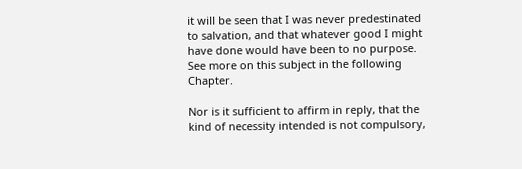it will be seen that I was never predestinated to salvation, and that whatever good I might have done would have been to no purpose. See more on this subject in the following Chapter.

Nor is it sufficient to affirm in reply, that the kind of necessity intended is not compulsory,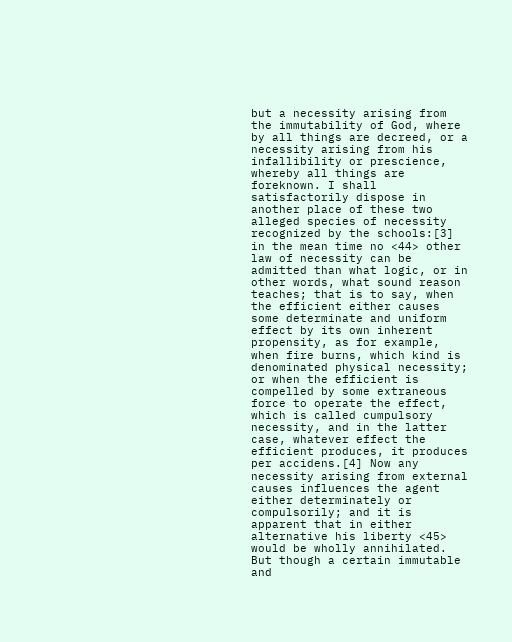but a necessity arising from the immutability of God, where by all things are decreed, or a necessity arising from his infallibility or prescience, whereby all things are foreknown. I shall satisfactorily dispose in another place of these two alleged species of necessity recognized by the schools:[3] in the mean time no <44> other law of necessity can be admitted than what logic, or in other words, what sound reason teaches; that is to say, when the efficient either causes some determinate and uniform effect by its own inherent propensity, as for example, when fire burns, which kind is denominated physical necessity; or when the efficient is compelled by some extraneous force to operate the effect, which is called cumpulsory necessity, and in the latter case, whatever effect the efficient produces, it produces per accidens.[4] Now any necessity arising from external causes influences the agent either determinately or compulsorily; and it is apparent that in either alternative his liberty <45> would be wholly annihilated. But though a certain immutable and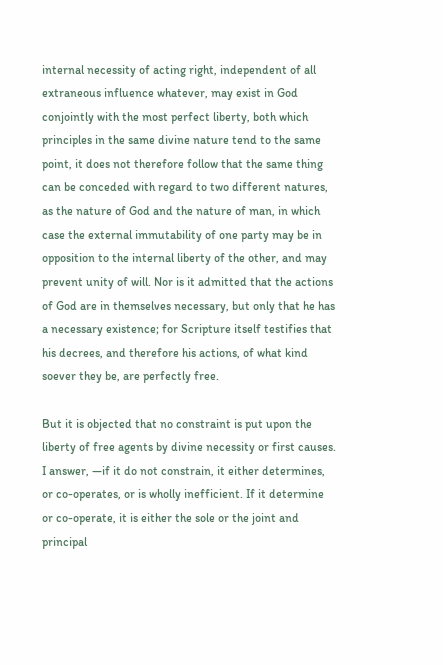internal necessity of acting right, independent of all extraneous influence whatever, may exist in God conjointly with the most perfect liberty, both which principles in the same divine nature tend to the same point, it does not therefore follow that the same thing can be conceded with regard to two different natures, as the nature of God and the nature of man, in which case the external immutability of one party may be in opposition to the internal liberty of the other, and may prevent unity of will. Nor is it admitted that the actions of God are in themselves necessary, but only that he has a necessary existence; for Scripture itself testifies that his decrees, and therefore his actions, of what kind soever they be, are perfectly free.

But it is objected that no constraint is put upon the liberty of free agents by divine necessity or first causes. I answer, —if it do not constrain, it either determines, or co-operates, or is wholly inefficient. If it determine or co-operate, it is either the sole or the joint and principal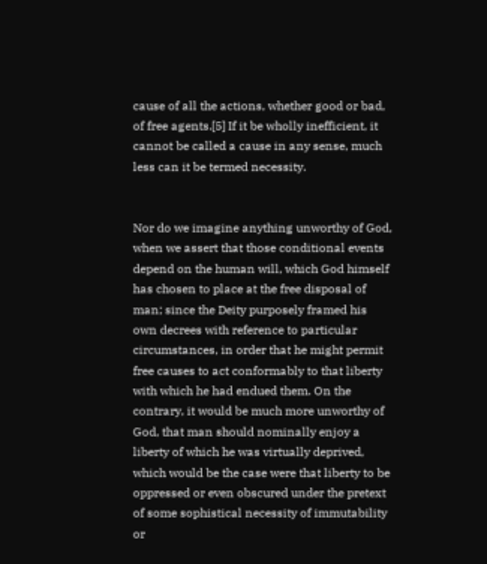cause of all the actions, whether good or bad, of free agents.[5] If it be wholly inefficient, it cannot be called a cause in any sense, much less can it be termed necessity.


Nor do we imagine anything unworthy of God, when we assert that those conditional events depend on the human will, which God himself has chosen to place at the free disposal of man; since the Deity purposely framed his own decrees with reference to particular circumstances, in order that he might permit free causes to act conformably to that liberty with which he had endued them. On the contrary, it would be much more unworthy of God, that man should nominally enjoy a liberty of which he was virtually deprived, which would be the case were that liberty to be oppressed or even obscured under the pretext of some sophistical necessity of immutability or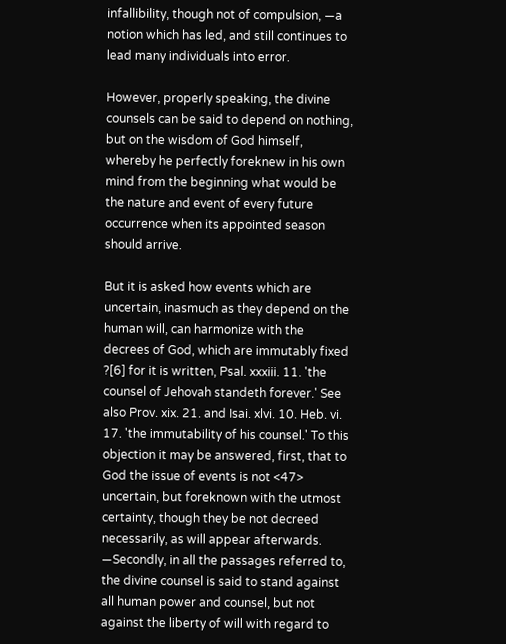infallibility, though not of compulsion, —a notion which has led, and still continues to lead many individuals into error.

However, properly speaking, the divine counsels can be said to depend on nothing, but on the wisdom of God himself, whereby he perfectly foreknew in his own mind from the beginning what would be the nature and event of every future occurrence when its appointed season should arrive.

But it is asked how events which are uncertain, inasmuch as they depend on the human will, can harmonize with the decrees of God, which are immutably fixed ?[6] for it is written, Psal. xxxiii. 11. 'the counsel of Jehovah standeth forever.' See also Prov. xix. 21. and Isai. xlvi. 10. Heb. vi. 17. 'the immutability of his counsel.' To this objection it may be answered, first, that to God the issue of events is not <47> uncertain, but foreknown with the utmost certainty, though they be not decreed necessarily, as will appear afterwards. —Secondly, in all the passages referred to, the divine counsel is said to stand against all human power and counsel, but not against the liberty of will with regard to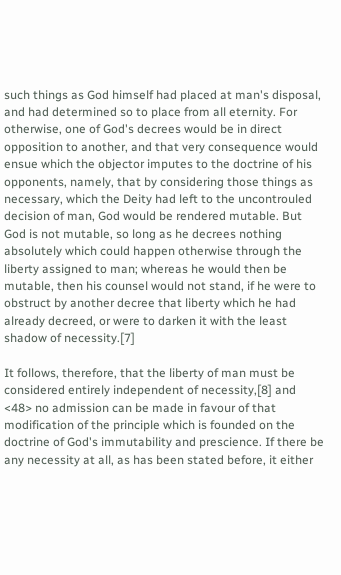such things as God himself had placed at man's disposal, and had determined so to place from all eternity. For otherwise, one of God's decrees would be in direct opposition to another, and that very consequence would ensue which the objector imputes to the doctrine of his opponents, namely, that by considering those things as necessary, which the Deity had left to the uncontrouled decision of man, God would be rendered mutable. But God is not mutable, so long as he decrees nothing absolutely which could happen otherwise through the liberty assigned to man; whereas he would then be mutable, then his counsel would not stand, if he were to obstruct by another decree that liberty which he had already decreed, or were to darken it with the least shadow of necessity.[7]

It follows, therefore, that the liberty of man must be considered entirely independent of necessity,[8] and <48> no admission can be made in favour of that modification of the principle which is founded on the doctrine of God's immutability and prescience. If there be any necessity at all, as has been stated before, it either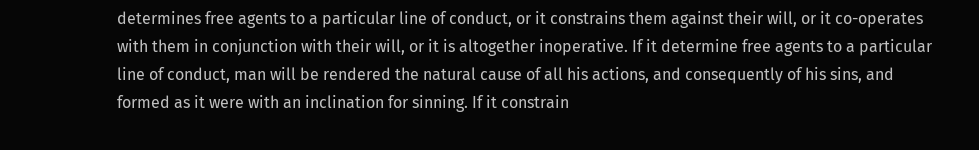determines free agents to a particular line of conduct, or it constrains them against their will, or it co-operates with them in conjunction with their will, or it is altogether inoperative. If it determine free agents to a particular line of conduct, man will be rendered the natural cause of all his actions, and consequently of his sins, and formed as it were with an inclination for sinning. If it constrain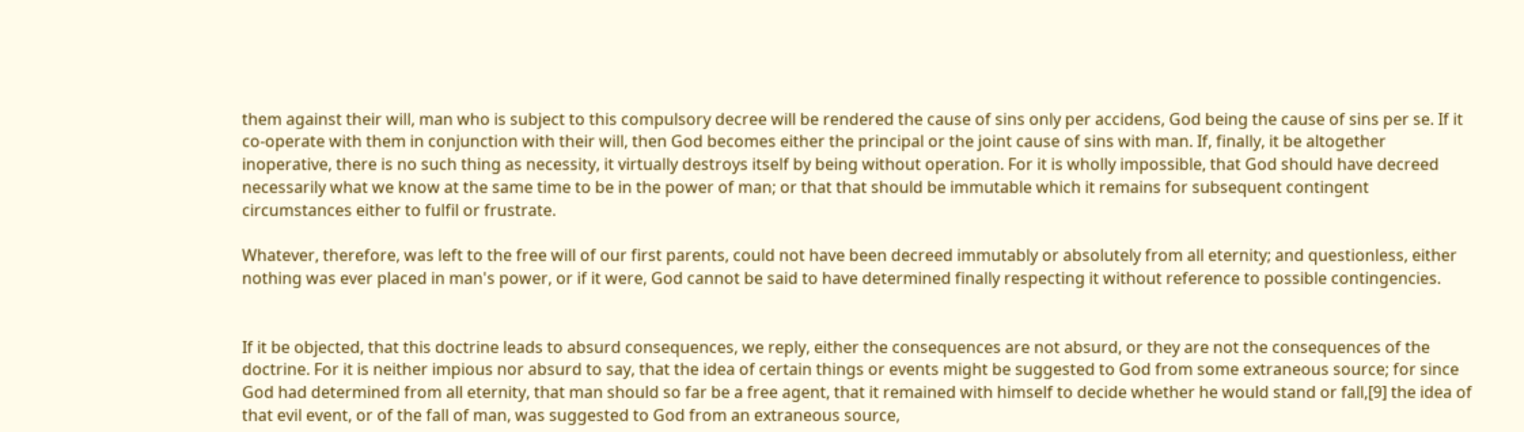them against their will, man who is subject to this compulsory decree will be rendered the cause of sins only per accidens, God being the cause of sins per se. If it co-operate with them in conjunction with their will, then God becomes either the principal or the joint cause of sins with man. If, finally, it be altogether inoperative, there is no such thing as necessity, it virtually destroys itself by being without operation. For it is wholly impossible, that God should have decreed necessarily what we know at the same time to be in the power of man; or that that should be immutable which it remains for subsequent contingent circumstances either to fulfil or frustrate.

Whatever, therefore, was left to the free will of our first parents, could not have been decreed immutably or absolutely from all eternity; and questionless, either nothing was ever placed in man's power, or if it were, God cannot be said to have determined finally respecting it without reference to possible contingencies.


If it be objected, that this doctrine leads to absurd consequences, we reply, either the consequences are not absurd, or they are not the consequences of the doctrine. For it is neither impious nor absurd to say, that the idea of certain things or events might be suggested to God from some extraneous source; for since God had determined from all eternity, that man should so far be a free agent, that it remained with himself to decide whether he would stand or fall,[9] the idea of that evil event, or of the fall of man, was suggested to God from an extraneous source,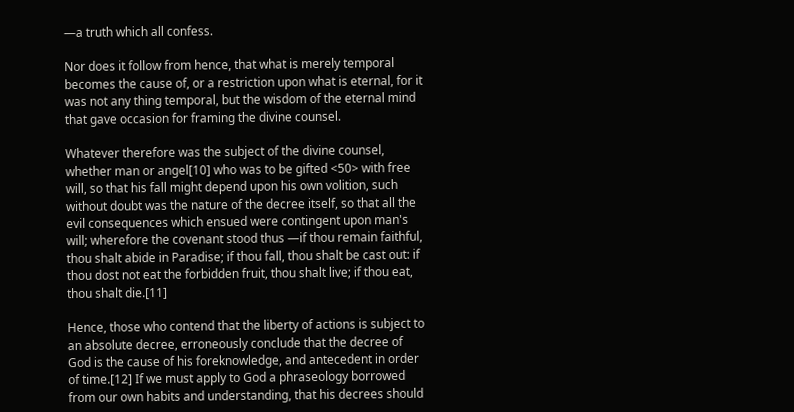—a truth which all confess.

Nor does it follow from hence, that what is merely temporal becomes the cause of, or a restriction upon what is eternal, for it was not any thing temporal, but the wisdom of the eternal mind that gave occasion for framing the divine counsel.

Whatever therefore was the subject of the divine counsel, whether man or angel[10] who was to be gifted <50> with free will, so that his fall might depend upon his own volition, such without doubt was the nature of the decree itself, so that all the evil consequences which ensued were contingent upon man's will; wherefore the covenant stood thus —if thou remain faithful, thou shalt abide in Paradise; if thou fall, thou shalt be cast out: if thou dost not eat the forbidden fruit, thou shalt live; if thou eat, thou shalt die.[11]

Hence, those who contend that the liberty of actions is subject to an absolute decree, erroneously conclude that the decree of God is the cause of his foreknowledge, and antecedent in order of time.[12] If we must apply to God a phraseology borrowed from our own habits and understanding, that his decrees should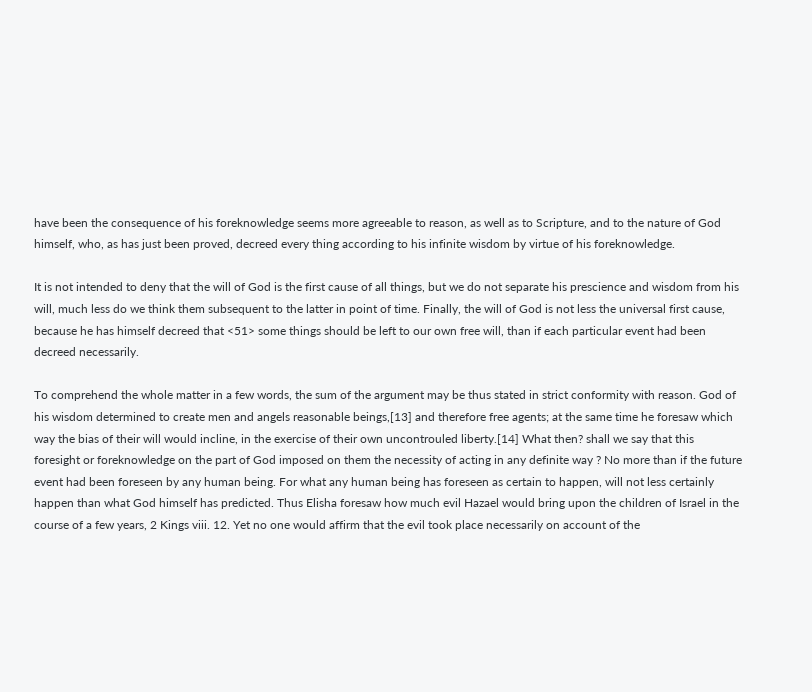have been the consequence of his foreknowledge seems more agreeable to reason, as well as to Scripture, and to the nature of God himself, who, as has just been proved, decreed every thing according to his infinite wisdom by virtue of his foreknowledge.

It is not intended to deny that the will of God is the first cause of all things, but we do not separate his prescience and wisdom from his will, much less do we think them subsequent to the latter in point of time. Finally, the will of God is not less the universal first cause, because he has himself decreed that <51> some things should be left to our own free will, than if each particular event had been decreed necessarily.

To comprehend the whole matter in a few words, the sum of the argument may be thus stated in strict conformity with reason. God of his wisdom determined to create men and angels reasonable beings,[13] and therefore free agents; at the same time he foresaw which way the bias of their will would incline, in the exercise of their own uncontrouled liberty.[14] What then? shall we say that this foresight or foreknowledge on the part of God imposed on them the necessity of acting in any definite way ? No more than if the future event had been foreseen by any human being. For what any human being has foreseen as certain to happen, will not less certainly happen than what God himself has predicted. Thus Elisha foresaw how much evil Hazael would bring upon the children of Israel in the course of a few years, 2 Kings viii. 12. Yet no one would affirm that the evil took place necessarily on account of the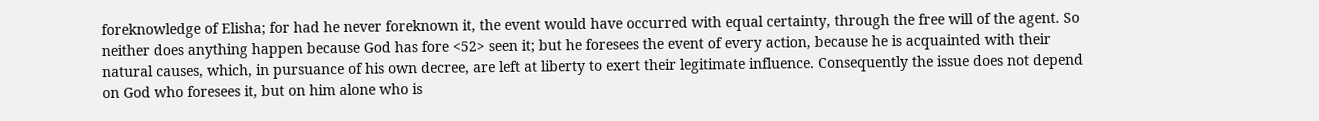foreknowledge of Elisha; for had he never foreknown it, the event would have occurred with equal certainty, through the free will of the agent. So neither does anything happen because God has fore <52> seen it; but he foresees the event of every action, because he is acquainted with their natural causes, which, in pursuance of his own decree, are left at liberty to exert their legitimate influence. Consequently the issue does not depend on God who foresees it, but on him alone who is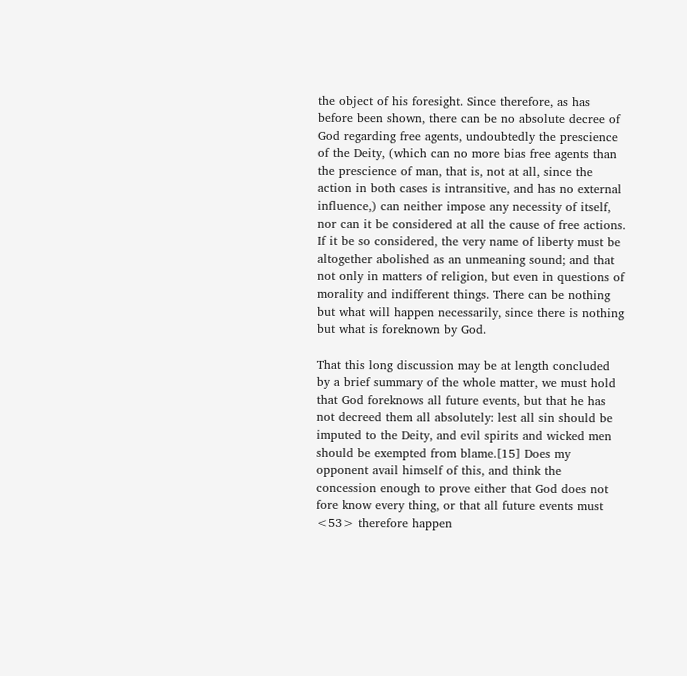the object of his foresight. Since therefore, as has before been shown, there can be no absolute decree of God regarding free agents, undoubtedly the prescience of the Deity, (which can no more bias free agents than the prescience of man, that is, not at all, since the action in both cases is intransitive, and has no external influence,) can neither impose any necessity of itself, nor can it be considered at all the cause of free actions. If it be so considered, the very name of liberty must be altogether abolished as an unmeaning sound; and that not only in matters of religion, but even in questions of morality and indifferent things. There can be nothing but what will happen necessarily, since there is nothing but what is foreknown by God.

That this long discussion may be at length concluded by a brief summary of the whole matter, we must hold that God foreknows all future events, but that he has not decreed them all absolutely: lest all sin should be imputed to the Deity, and evil spirits and wicked men should be exempted from blame.[15] Does my opponent avail himself of this, and think the concession enough to prove either that God does not fore know every thing, or that all future events must <53> therefore happen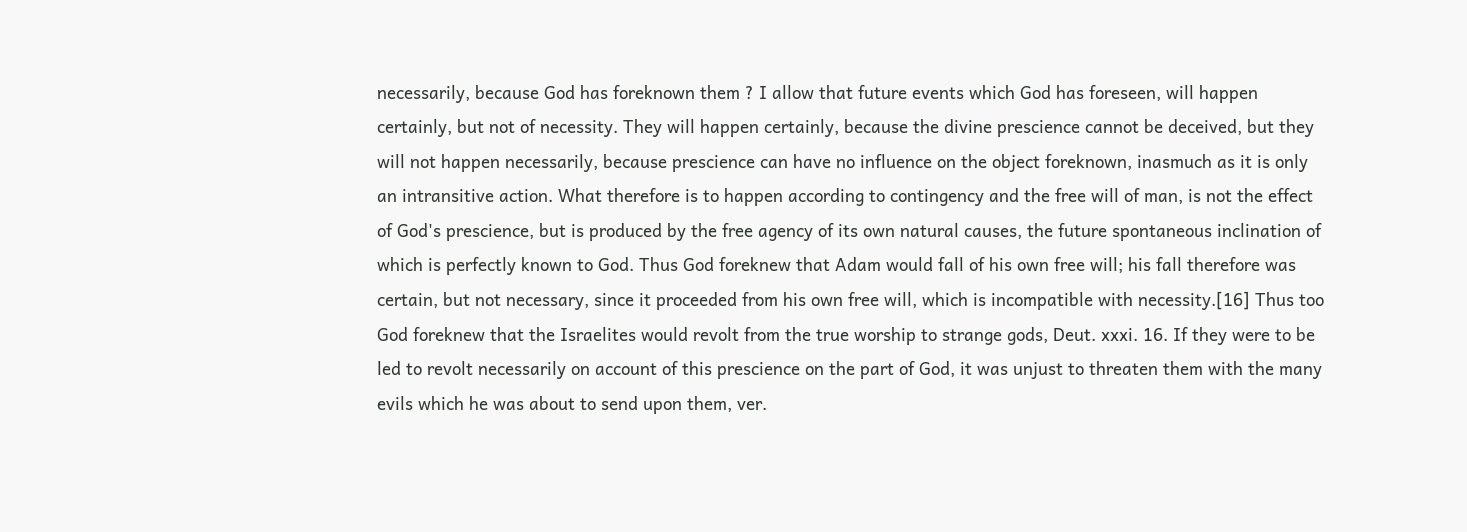necessarily, because God has foreknown them ? I allow that future events which God has foreseen, will happen certainly, but not of necessity. They will happen certainly, because the divine prescience cannot be deceived, but they will not happen necessarily, because prescience can have no influence on the object foreknown, inasmuch as it is only an intransitive action. What therefore is to happen according to contingency and the free will of man, is not the effect of God's prescience, but is produced by the free agency of its own natural causes, the future spontaneous inclination of which is perfectly known to God. Thus God foreknew that Adam would fall of his own free will; his fall therefore was certain, but not necessary, since it proceeded from his own free will, which is incompatible with necessity.[16] Thus too God foreknew that the Israelites would revolt from the true worship to strange gods, Deut. xxxi. 16. If they were to be led to revolt necessarily on account of this prescience on the part of God, it was unjust to threaten them with the many evils which he was about to send upon them, ver.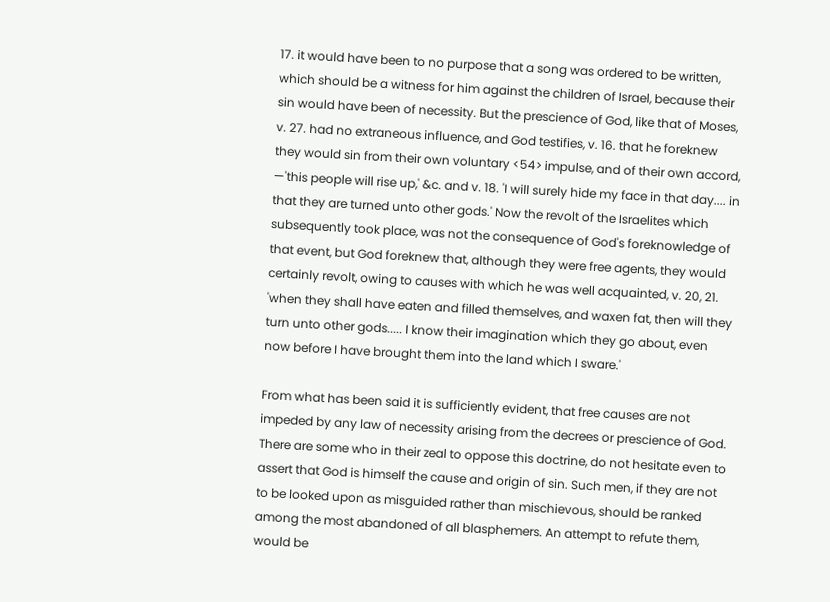17. it would have been to no purpose that a song was ordered to be written, which should be a witness for him against the children of Israel, because their sin would have been of necessity. But the prescience of God, like that of Moses, v. 27. had no extraneous influence, and God testifies, v. 16. that he foreknew they would sin from their own voluntary <54> impulse, and of their own accord, —'this people will rise up,' &c. and v. 18. 'I will surely hide my face in that day.... in that they are turned unto other gods.' Now the revolt of the Israelites which subsequently took place, was not the consequence of God's foreknowledge of that event, but God foreknew that, although they were free agents, they would certainly revolt, owing to causes with which he was well acquainted, v. 20, 21. 'when they shall have eaten and filled themselves, and waxen fat, then will they turn unto other gods..... I know their imagination which they go about, even now before I have brought them into the land which I sware.'

From what has been said it is sufficiently evident, that free causes are not impeded by any law of necessity arising from the decrees or prescience of God. There are some who in their zeal to oppose this doctrine, do not hesitate even to assert that God is himself the cause and origin of sin. Such men, if they are not to be looked upon as misguided rather than mischievous, should be ranked among the most abandoned of all blasphemers. An attempt to refute them, would be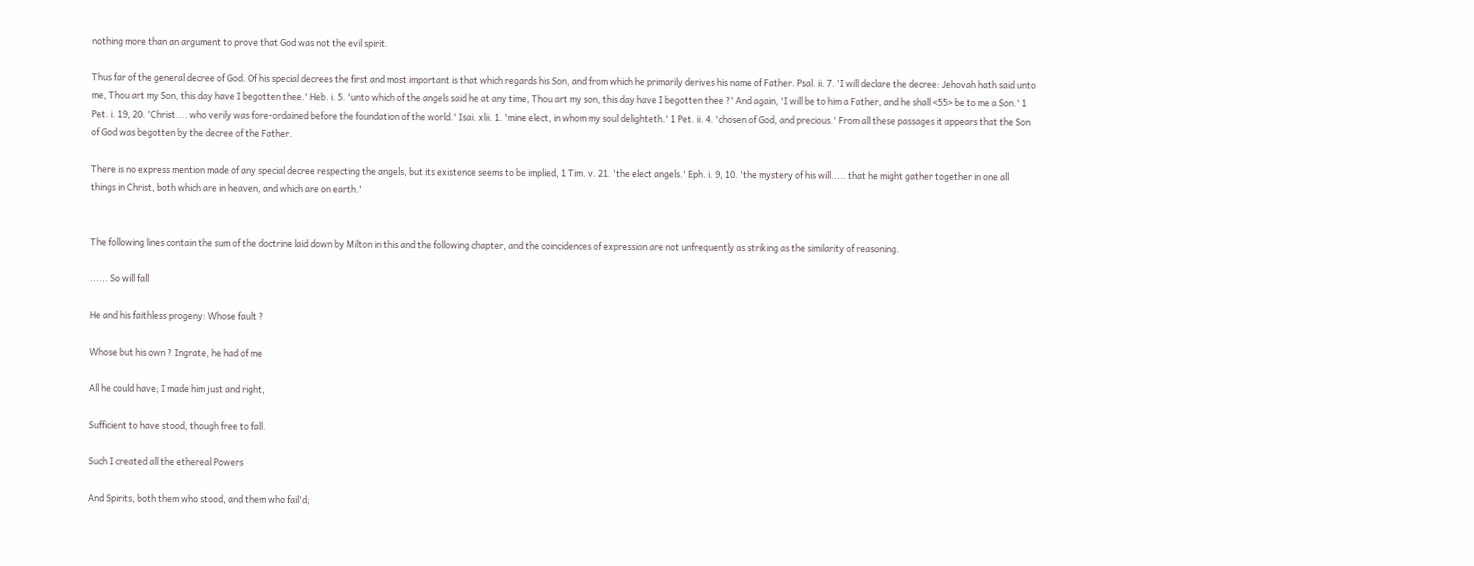nothing more than an argument to prove that God was not the evil spirit.

Thus far of the general decree of God. Of his special decrees the first and most important is that which regards his Son, and from which he primarily derives his name of Father. Psal. ii. 7. 'I will declare the decree: Jehovah hath said unto me, Thou art my Son, this day have I begotten thee.' Heb. i. 5. 'unto which of the angels said he at any time, Thou art my son, this day have I begotten thee ?' And again, 'I will be to him a Father, and he shall <55> be to me a Son.' 1 Pet. i. 19, 20. 'Christ.... who verily was fore-ordained before the foundation of the world.' Isai. xlii. 1. 'mine elect, in whom my soul delighteth.' 1 Pet. ii. 4. 'chosen of God, and precious.' From all these passages it appears that the Son of God was begotten by the decree of the Father.

There is no express mention made of any special decree respecting the angels, but its existence seems to be implied, 1 Tim. v. 21. 'the elect angels.' Eph. i. 9, 10. 'the mystery of his will..... that he might gather together in one all things in Christ, both which are in heaven, and which are on earth.'


The following lines contain the sum of the doctrine laid down by Milton in this and the following chapter, and the coincidences of expression are not unfrequently as striking as the similarity of reasoning.

...... So will fall

He and his faithless progeny: Whose fault ?

Whose but his own ? Ingrate, he had of me

All he could have; I made him just and right,

Sufficient to have stood, though free to fall.

Such I created all the ethereal Powers

And Spirits, both them who stood, and them who fail'd;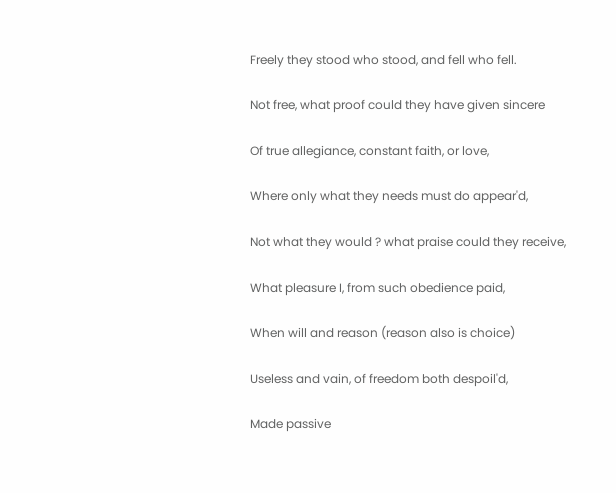Freely they stood who stood, and fell who fell.

Not free, what proof could they have given sincere

Of true allegiance, constant faith, or love,

Where only what they needs must do appear'd,

Not what they would ? what praise could they receive,

What pleasure I, from such obedience paid,

When will and reason (reason also is choice)

Useless and vain, of freedom both despoil'd,

Made passive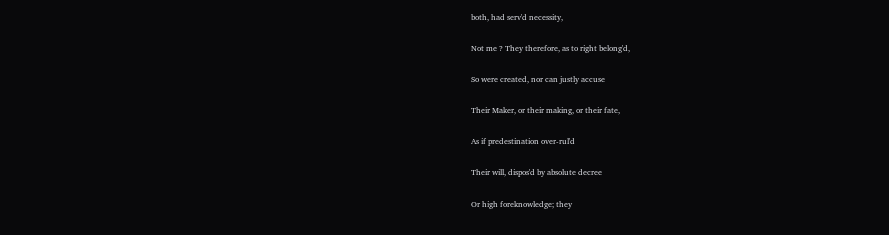both, had serv'd necessity,

Not me ? They therefore, as to right belong'd,

So were created, nor can justly accuse

Their Maker, or their making, or their fate,

As if predestination over-rul'd

Their will, dispos'd by absolute decree

Or high foreknowledge; they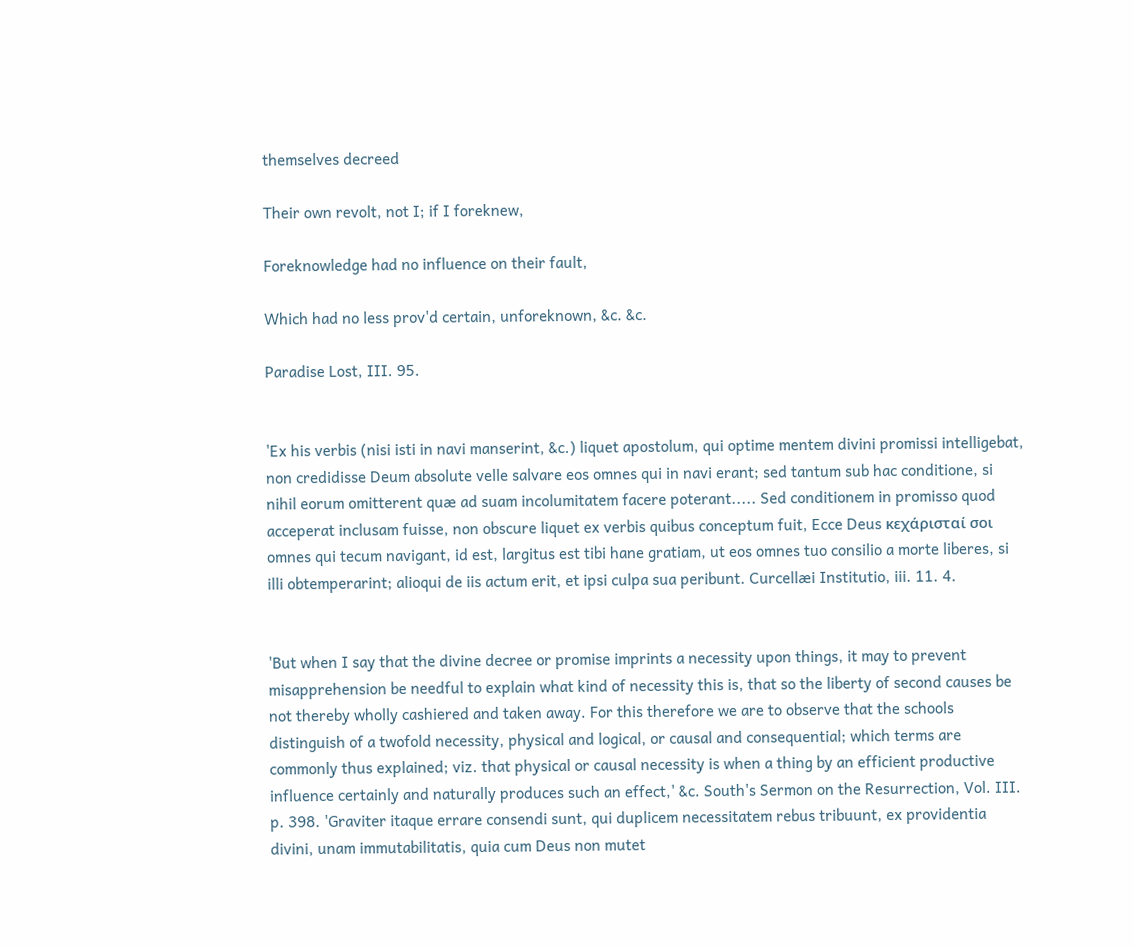themselves decreed

Their own revolt, not I; if I foreknew,

Foreknowledge had no influence on their fault,

Which had no less prov'd certain, unforeknown, &c. &c.

Paradise Lost, III. 95.


'Ex his verbis (nisi isti in navi manserint, &c.) liquet apostolum, qui optime mentem divini promissi intelligebat, non credidisse Deum absolute velle salvare eos omnes qui in navi erant; sed tantum sub hac conditione, si nihil eorum omitterent quæ ad suam incolumitatem facere poterant..... Sed conditionem in promisso quod acceperat inclusam fuisse, non obscure liquet ex verbis quibus conceptum fuit, Ecce Deus κεχάρισταί σοι omnes qui tecum navigant, id est, largitus est tibi hane gratiam, ut eos omnes tuo consilio a morte liberes, si illi obtemperarint; alioqui de iis actum erit, et ipsi culpa sua peribunt. Curcellæi Institutio, iii. 11. 4.


'But when I say that the divine decree or promise imprints a necessity upon things, it may to prevent misapprehension be needful to explain what kind of necessity this is, that so the liberty of second causes be not thereby wholly cashiered and taken away. For this therefore we are to observe that the schools distinguish of a twofold necessity, physical and logical, or causal and consequential; which terms are commonly thus explained; viz. that physical or causal necessity is when a thing by an efficient productive influence certainly and naturally produces such an effect,' &c. South's Sermon on the Resurrection, Vol. III. p. 398. 'Graviter itaque errare consendi sunt, qui duplicem necessitatem rebus tribuunt, ex providentia divini, unam immutabilitatis, quia cum Deus non mutet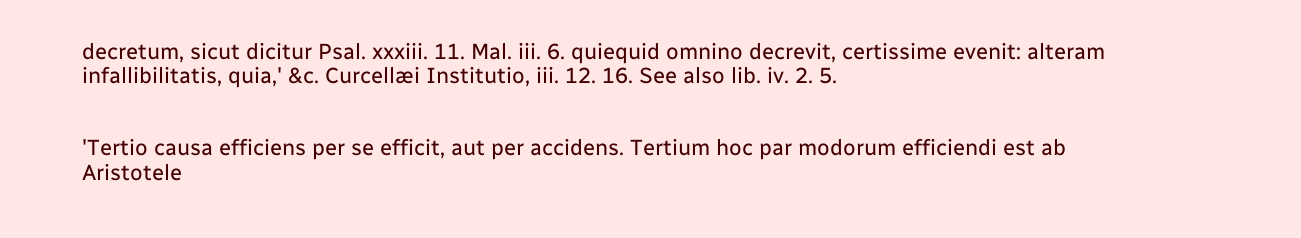decretum, sicut dicitur Psal. xxxiii. 11. Mal. iii. 6. quiequid omnino decrevit, certissime evenit: alteram infallibilitatis, quia,' &c. Curcellæi Institutio, iii. 12. 16. See also lib. iv. 2. 5.


'Tertio causa efficiens per se efficit, aut per accidens. Tertium hoc par modorum efficiendi est ab Aristotele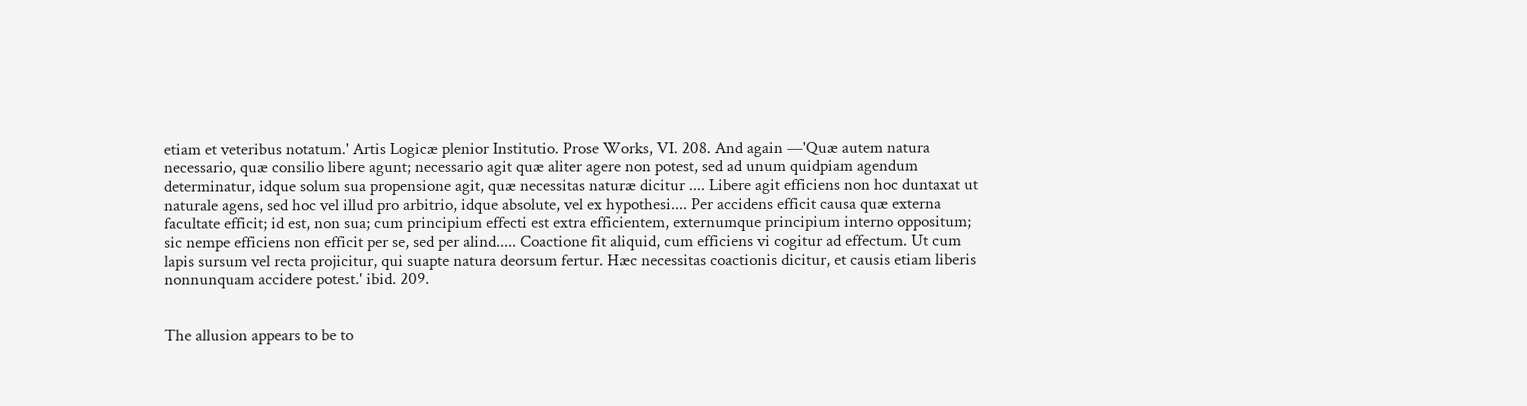etiam et veteribus notatum.' Artis Logicæ plenior Institutio. Prose Works, VI. 208. And again —'Quæ autem natura necessario, quæ consilio libere agunt; necessario agit quæ aliter agere non potest, sed ad unum quidpiam agendum determinatur, idque solum sua propensione agit, quæ necessitas naturæ dicitur .... Libere agit efficiens non hoc duntaxat ut naturale agens, sed hoc vel illud pro arbitrio, idque absolute, vel ex hypothesi.... Per accidens efficit causa quæ externa facultate efficit; id est, non sua; cum principium effecti est extra efficientem, externumque principium interno oppositum; sic nempe efficiens non efficit per se, sed per alind..... Coactione fit aliquid, cum efficiens vi cogitur ad effectum. Ut cum lapis sursum vel recta projicitur, qui suapte natura deorsum fertur. Hæc necessitas coactionis dicitur, et causis etiam liberis nonnunquam accidere potest.' ibid. 209.


The allusion appears to be to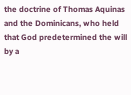the doctrine of Thomas Aquinas and the Dominicans, who held that God predetermined the will by a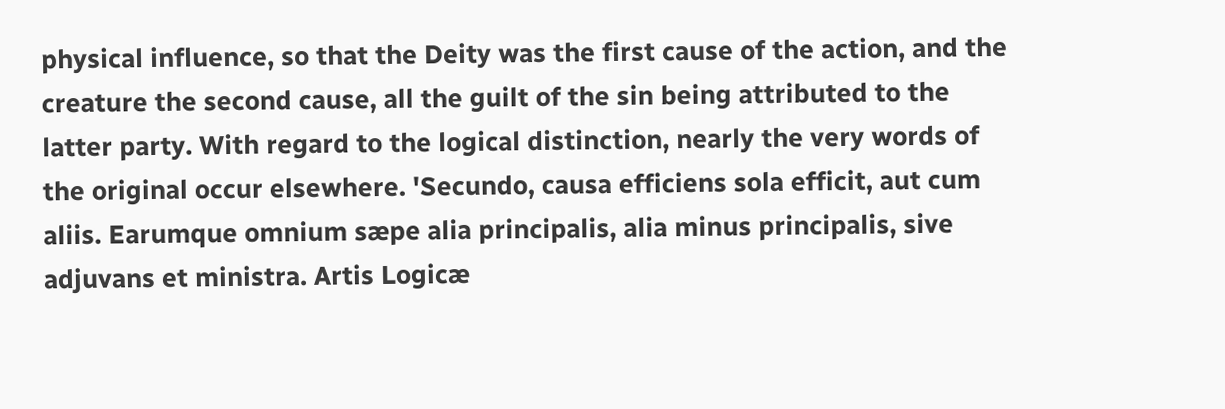physical influence, so that the Deity was the first cause of the action, and the creature the second cause, all the guilt of the sin being attributed to the latter party. With regard to the logical distinction, nearly the very words of the original occur elsewhere. 'Secundo, causa efficiens sola efficit, aut cum aliis. Earumque omnium sæpe alia principalis, alia minus principalis, sive adjuvans et ministra. Artis Logicæ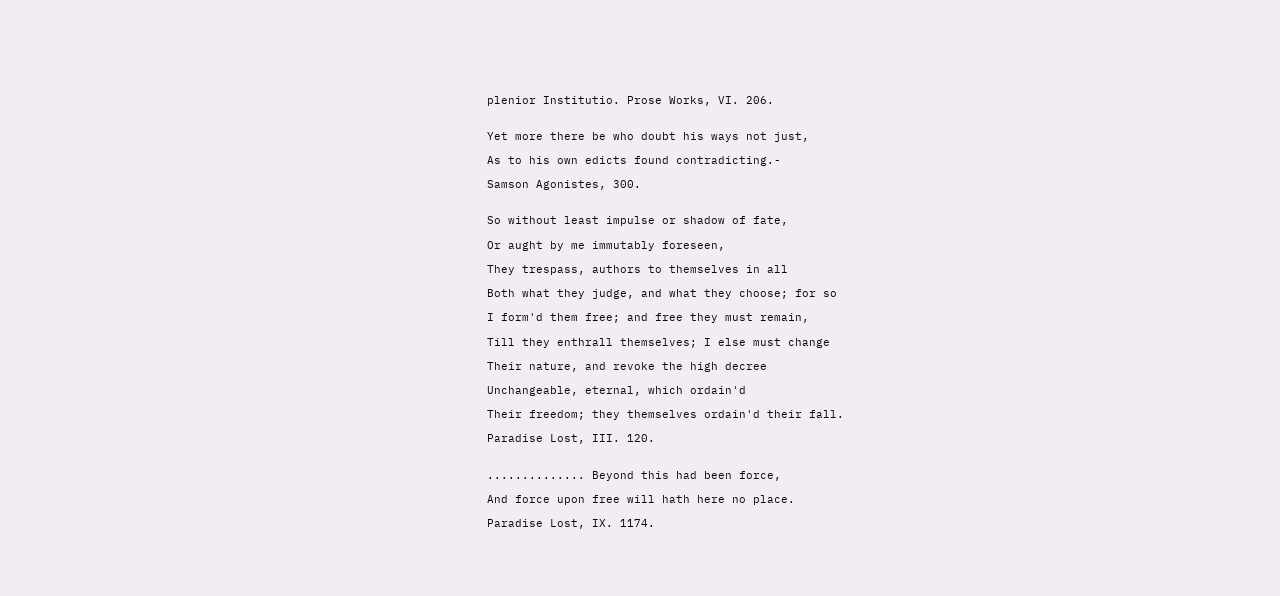plenior Institutio. Prose Works, VI. 206.


Yet more there be who doubt his ways not just,

As to his own edicts found contradicting.-

Samson Agonistes, 300.


So without least impulse or shadow of fate,

Or aught by me immutably foreseen,

They trespass, authors to themselves in all

Both what they judge, and what they choose; for so

I form'd them free; and free they must remain,

Till they enthrall themselves; I else must change

Their nature, and revoke the high decree

Unchangeable, eternal, which ordain'd

Their freedom; they themselves ordain'd their fall.

Paradise Lost, III. 120.


.............. Beyond this had been force,

And force upon free will hath here no place.

Paradise Lost, IX. 1174.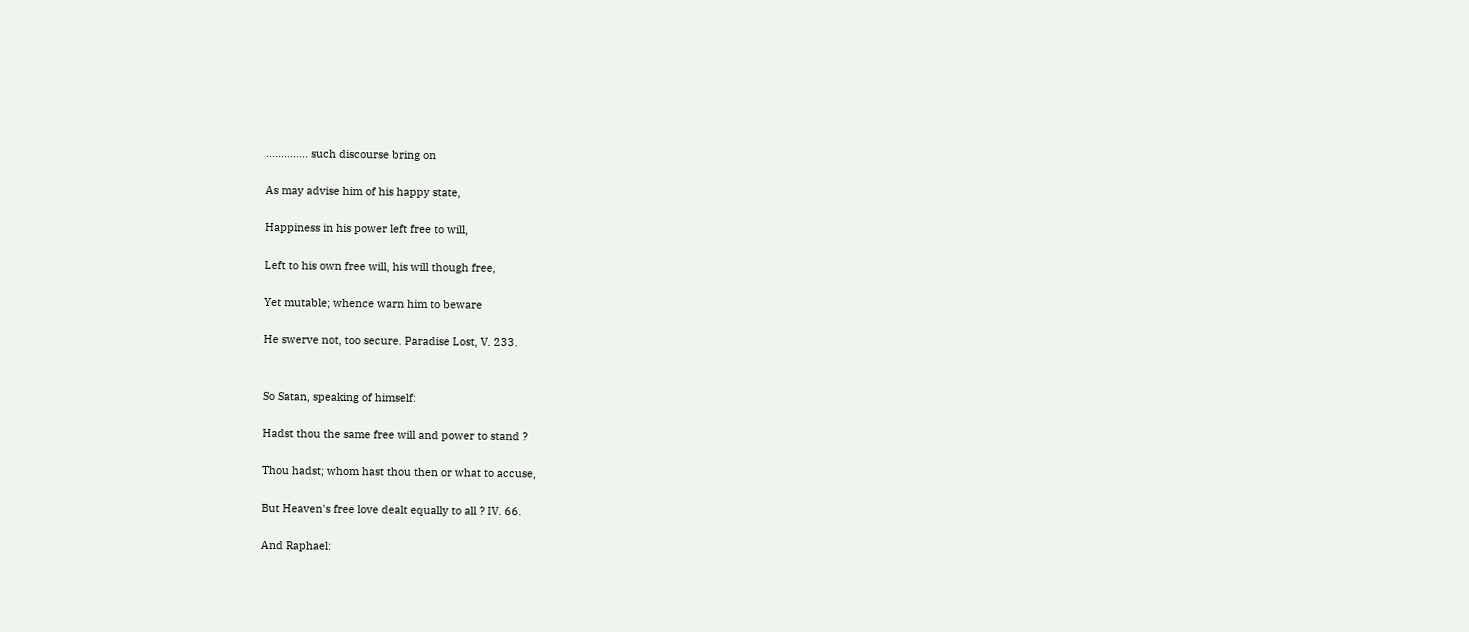.............. such discourse bring on

As may advise him of his happy state,

Happiness in his power left free to will,

Left to his own free will, his will though free,

Yet mutable; whence warn him to beware

He swerve not, too secure. Paradise Lost, V. 233.


So Satan, speaking of himself:

Hadst thou the same free will and power to stand ?

Thou hadst; whom hast thou then or what to accuse,

But Heaven's free love dealt equally to all ? IV. 66.

And Raphael: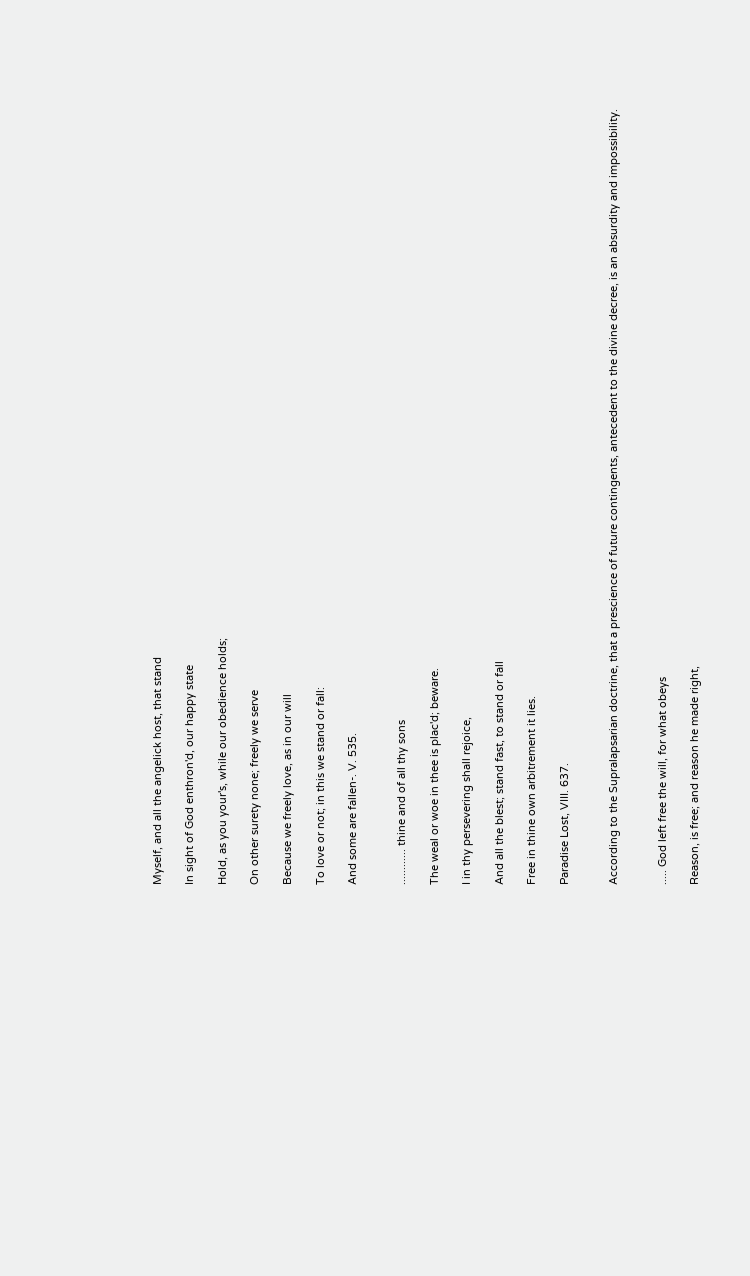Myself, and all the angelick host, that stand

In sight of God enthron'd, our happy state

Hold, as you your's, while our obedience holds;

On other surety none; freely we serve

Because we freely love, as in our will

To love or not; in this we stand or fall:

And some are fallen-. V. 535.


............ thine and of all thy sons

The weal or woe in thee is plac'd; beware.

I in thy persevering shall rejoice,

And all the blest; stand fast, to stand or fall

Free in thine own arbitrement it lies.

Paradise Lost, VIII. 637.


According to the Supralapsarian doctrine, that a prescience of future contingents, antecedent to the divine decree, is an absurdity and impossibility.


..... God left free the will, for what obeys

Reason, is free; and reason he made right,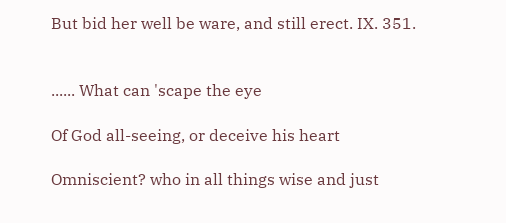But bid her well be ware, and still erect. IX. 351.


...... What can 'scape the eye

Of God all-seeing, or deceive his heart

Omniscient? who in all things wise and just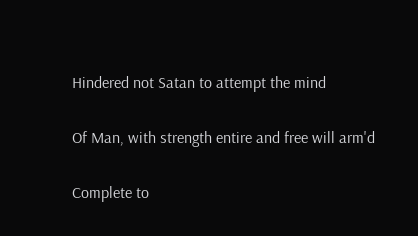Hindered not Satan to attempt the mind

Of Man, with strength entire and free will arm'd

Complete to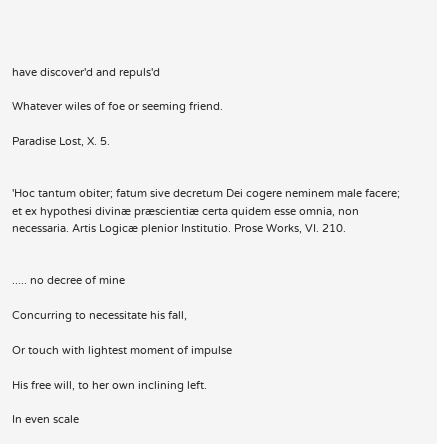have discover'd and repuls'd

Whatever wiles of foe or seeming friend.

Paradise Lost, X. 5.


'Hoc tantum obiter; fatum sive decretum Dei cogere neminem male facere; et ex hypothesi divinæ præscientiæ certa quidem esse omnia, non necessaria. Artis Logicæ plenior Institutio. Prose Works, VI. 210.


..... no decree of mine

Concurring to necessitate his fall,

Or touch with lightest moment of impulse

His free will, to her own inclining left.

In even scale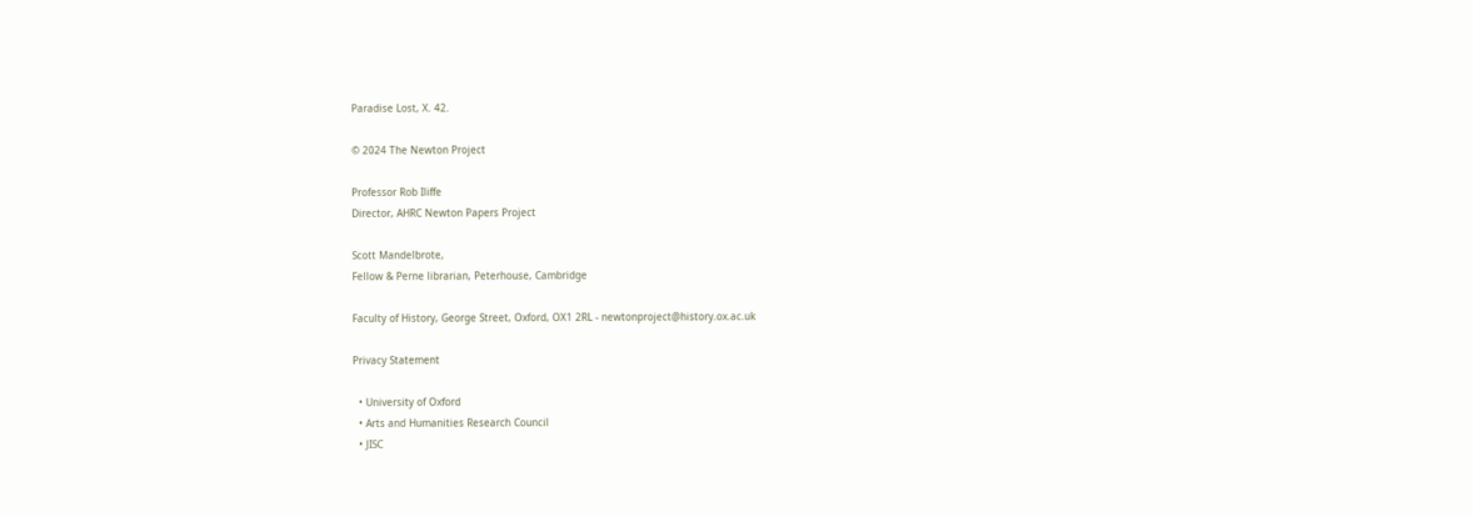Paradise Lost, X. 42.

© 2024 The Newton Project

Professor Rob Iliffe
Director, AHRC Newton Papers Project

Scott Mandelbrote,
Fellow & Perne librarian, Peterhouse, Cambridge

Faculty of History, George Street, Oxford, OX1 2RL - newtonproject@history.ox.ac.uk

Privacy Statement

  • University of Oxford
  • Arts and Humanities Research Council
  • JISC